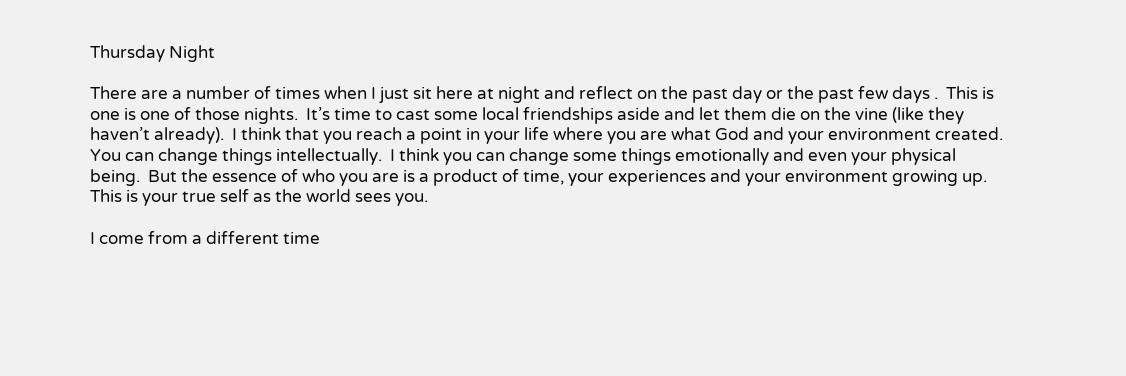Thursday Night

There are a number of times when I just sit here at night and reflect on the past day or the past few days .  This is one is one of those nights.  It’s time to cast some local friendships aside and let them die on the vine (like they haven’t already).  I think that you reach a point in your life where you are what God and your environment created.  You can change things intellectually.  I think you can change some things emotionally and even your physical being.  But the essence of who you are is a product of time, your experiences and your environment growing up.  This is your true self as the world sees you.

I come from a different time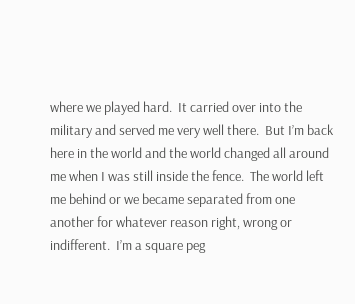where we played hard.  It carried over into the military and served me very well there.  But I’m back here in the world and the world changed all around me when I was still inside the fence.  The world left me behind or we became separated from one another for whatever reason right, wrong or indifferent.  I’m a square peg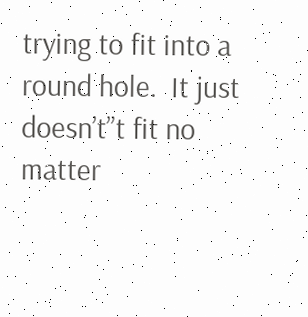trying to fit into a round hole.  It just doesn’t”t fit no matter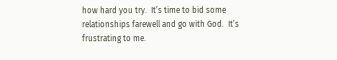how hard you try.  It’s time to bid some relationships farewell and go with God.  It’s frustrating to me.